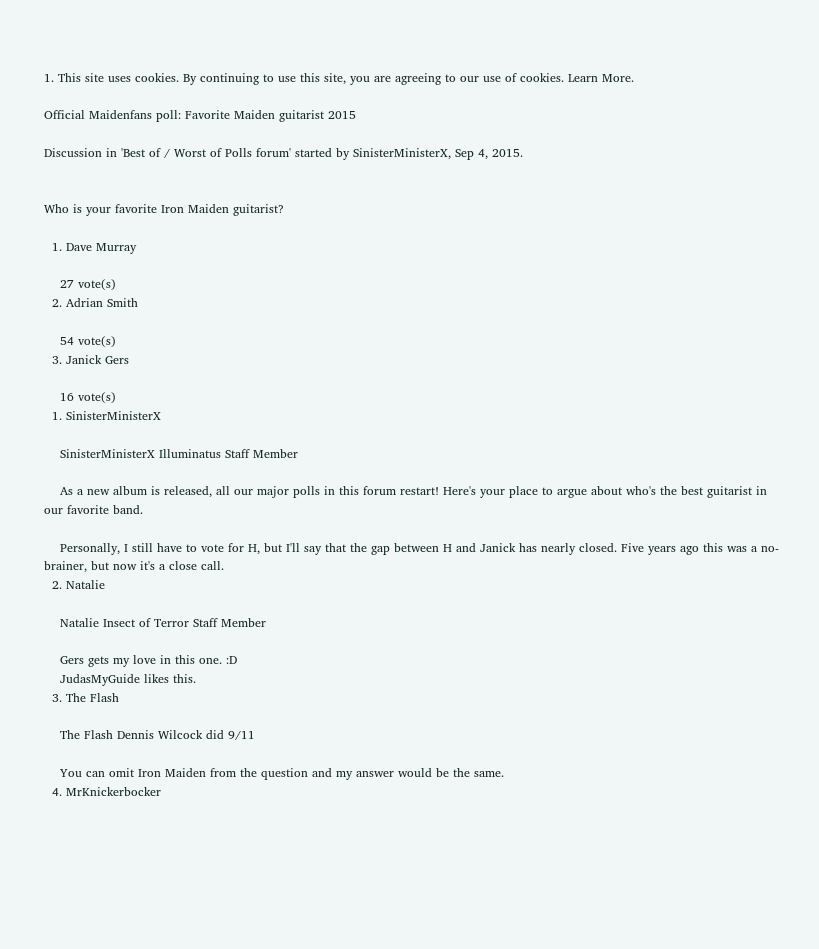1. This site uses cookies. By continuing to use this site, you are agreeing to our use of cookies. Learn More.

Official Maidenfans poll: Favorite Maiden guitarist 2015

Discussion in 'Best of / Worst of Polls forum' started by SinisterMinisterX, Sep 4, 2015.


Who is your favorite Iron Maiden guitarist?

  1. Dave Murray

    27 vote(s)
  2. Adrian Smith

    54 vote(s)
  3. Janick Gers

    16 vote(s)
  1. SinisterMinisterX

    SinisterMinisterX Illuminatus Staff Member

    As a new album is released, all our major polls in this forum restart! Here's your place to argue about who's the best guitarist in our favorite band.

    Personally, I still have to vote for H, but I'll say that the gap between H and Janick has nearly closed. Five years ago this was a no-brainer, but now it's a close call.
  2. Natalie

    Natalie Insect of Terror Staff Member

    Gers gets my love in this one. :D
    JudasMyGuide likes this.
  3. The Flash

    The Flash Dennis Wilcock did 9/11

    You can omit Iron Maiden from the question and my answer would be the same.
  4. MrKnickerbocker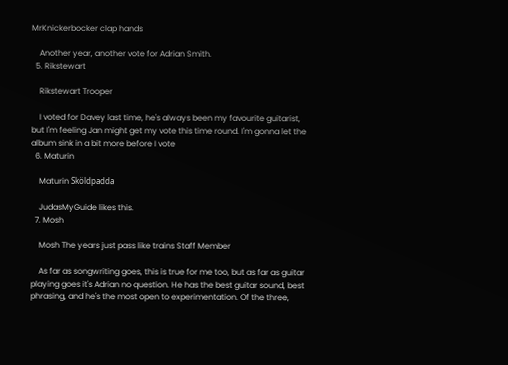MrKnickerbocker clap hands

    Another year, another vote for Adrian Smith.
  5. Rikstewart

    Rikstewart Trooper

    I voted for Davey last time, he's always been my favourite guitarist, but I'm feeling Jan might get my vote this time round. I'm gonna let the album sink in a bit more before I vote
  6. Maturin

    Maturin Sköldpadda

    JudasMyGuide likes this.
  7. Mosh

    Mosh The years just pass like trains Staff Member

    As far as songwriting goes, this is true for me too, but as far as guitar playing goes it's Adrian no question. He has the best guitar sound, best phrasing, and he's the most open to experimentation. Of the three,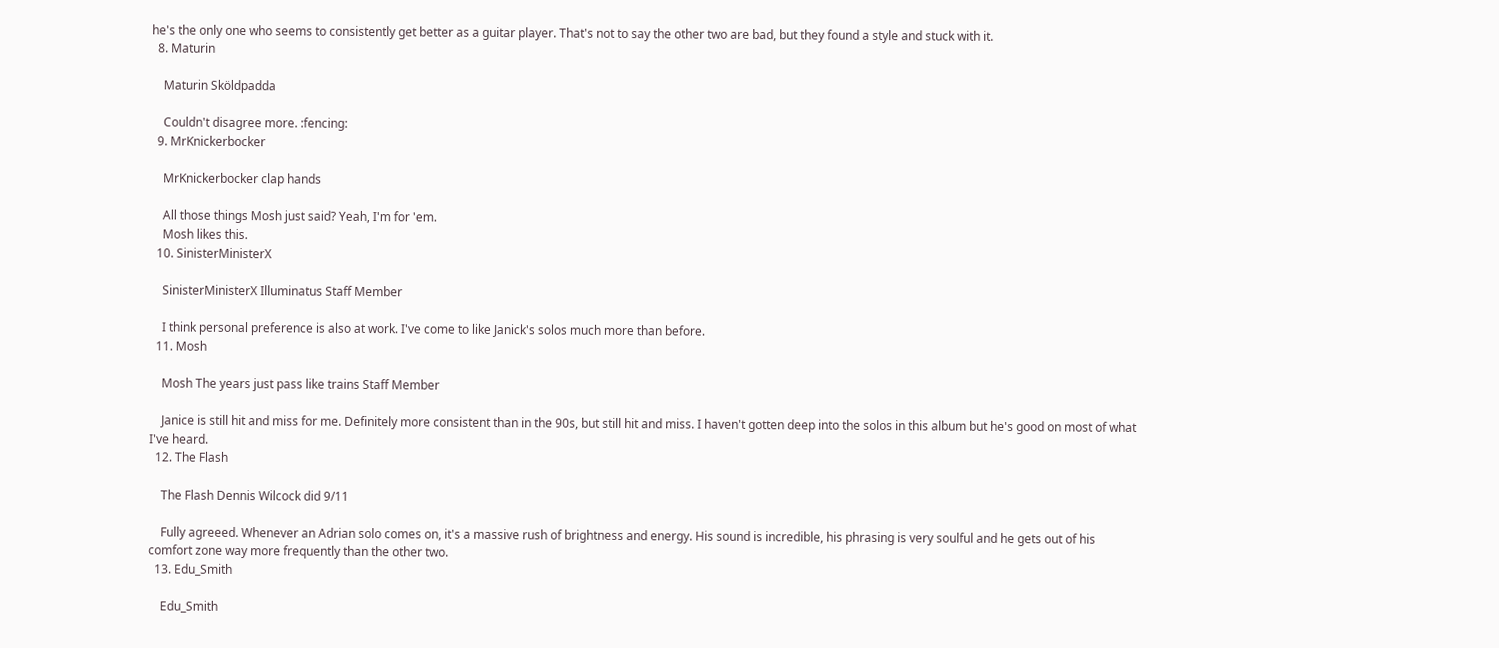he's the only one who seems to consistently get better as a guitar player. That's not to say the other two are bad, but they found a style and stuck with it.
  8. Maturin

    Maturin Sköldpadda

    Couldn't disagree more. :fencing:
  9. MrKnickerbocker

    MrKnickerbocker clap hands

    All those things Mosh just said? Yeah, I'm for 'em.
    Mosh likes this.
  10. SinisterMinisterX

    SinisterMinisterX Illuminatus Staff Member

    I think personal preference is also at work. I've come to like Janick's solos much more than before.
  11. Mosh

    Mosh The years just pass like trains Staff Member

    Janice is still hit and miss for me. Definitely more consistent than in the 90s, but still hit and miss. I haven't gotten deep into the solos in this album but he's good on most of what I've heard.
  12. The Flash

    The Flash Dennis Wilcock did 9/11

    Fully agreeed. Whenever an Adrian solo comes on, it's a massive rush of brightness and energy. His sound is incredible, his phrasing is very soulful and he gets out of his comfort zone way more frequently than the other two.
  13. Edu_Smith

    Edu_Smith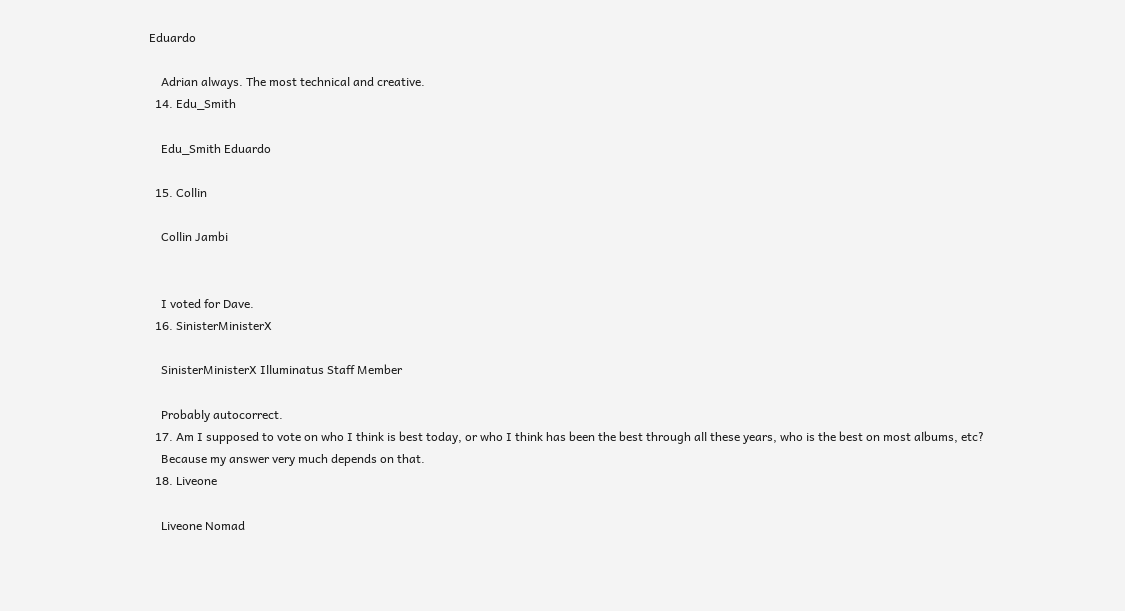Eduardo

    Adrian always. The most technical and creative.
  14. Edu_Smith

    Edu_Smith Eduardo

  15. Collin

    Collin Jambi


    I voted for Dave.
  16. SinisterMinisterX

    SinisterMinisterX Illuminatus Staff Member

    Probably autocorrect.
  17. Am I supposed to vote on who I think is best today, or who I think has been the best through all these years, who is the best on most albums, etc?
    Because my answer very much depends on that.
  18. Liveone

    Liveone Nomad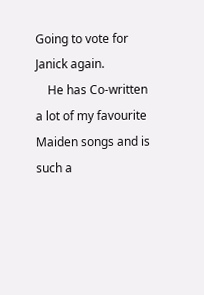Going to vote for Janick again.
    He has Co-written a lot of my favourite Maiden songs and is such a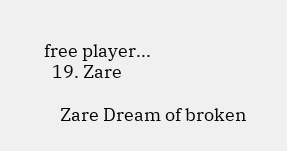free player...
  19. Zare

    Zare Dream of broken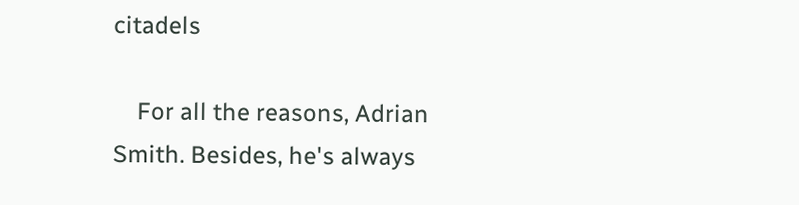citadels

    For all the reasons, Adrian Smith. Besides, he's always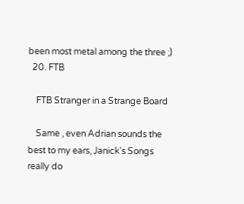been most metal among the three ;)
  20. FTB

    FTB Stranger in a Strange Board

    Same , even Adrian sounds the best to my ears, Janick's Songs really do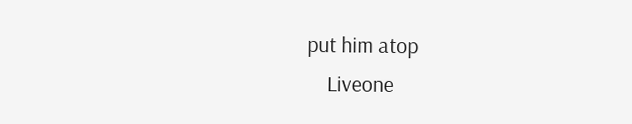put him atop
    Liveone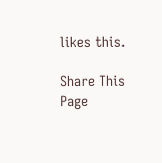likes this.

Share This Page